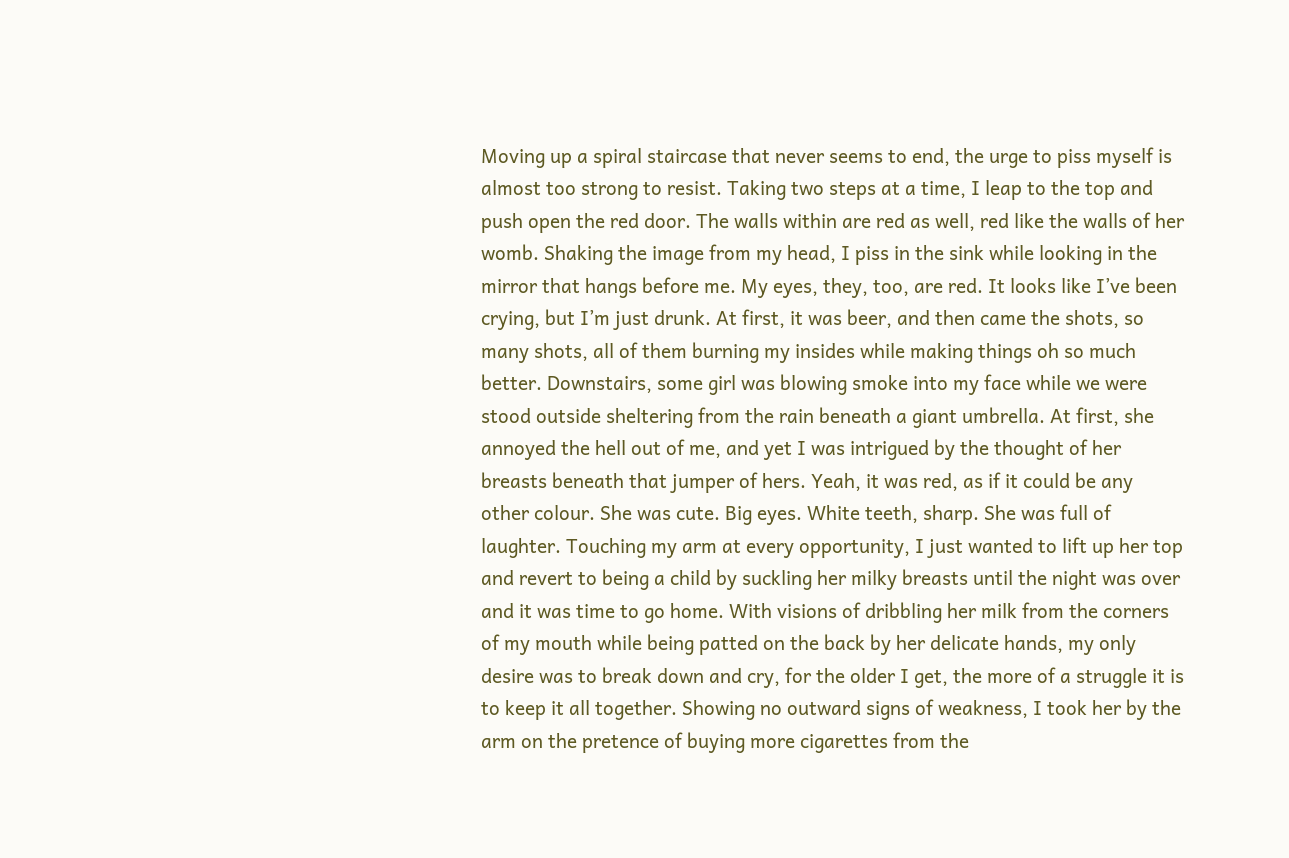Moving up a spiral staircase that never seems to end, the urge to piss myself is almost too strong to resist. Taking two steps at a time, I leap to the top and push open the red door. The walls within are red as well, red like the walls of her womb. Shaking the image from my head, I piss in the sink while looking in the mirror that hangs before me. My eyes, they, too, are red. It looks like I’ve been crying, but I’m just drunk. At first, it was beer, and then came the shots, so many shots, all of them burning my insides while making things oh so much better. Downstairs, some girl was blowing smoke into my face while we were stood outside sheltering from the rain beneath a giant umbrella. At first, she annoyed the hell out of me, and yet I was intrigued by the thought of her breasts beneath that jumper of hers. Yeah, it was red, as if it could be any other colour. She was cute. Big eyes. White teeth, sharp. She was full of laughter. Touching my arm at every opportunity, I just wanted to lift up her top and revert to being a child by suckling her milky breasts until the night was over and it was time to go home. With visions of dribbling her milk from the corners of my mouth while being patted on the back by her delicate hands, my only desire was to break down and cry, for the older I get, the more of a struggle it is to keep it all together. Showing no outward signs of weakness, I took her by the arm on the pretence of buying more cigarettes from the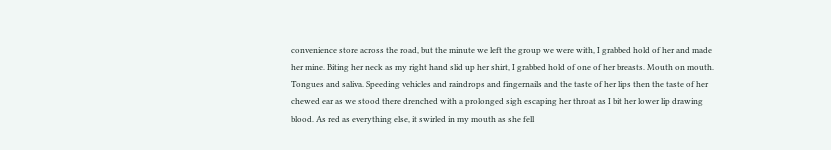convenience store across the road, but the minute we left the group we were with, I grabbed hold of her and made her mine. Biting her neck as my right hand slid up her shirt, I grabbed hold of one of her breasts. Mouth on mouth. Tongues and saliva. Speeding vehicles and raindrops and fingernails and the taste of her lips then the taste of her chewed ear as we stood there drenched with a prolonged sigh escaping her throat as I bit her lower lip drawing blood. As red as everything else, it swirled in my mouth as she fell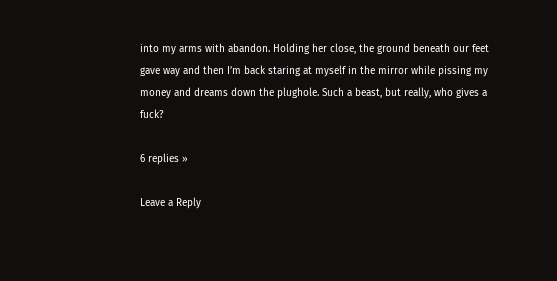into my arms with abandon. Holding her close, the ground beneath our feet gave way and then I’m back staring at myself in the mirror while pissing my money and dreams down the plughole. Such a beast, but really, who gives a fuck?

6 replies »

Leave a Reply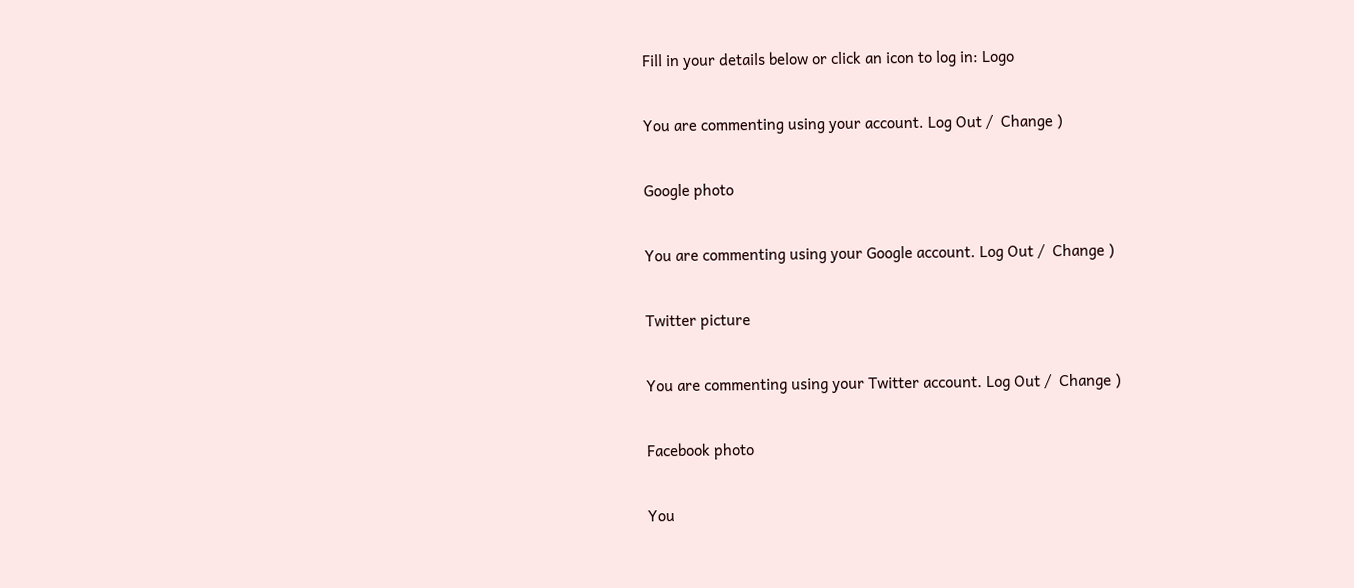Fill in your details below or click an icon to log in: Logo

You are commenting using your account. Log Out /  Change )

Google photo

You are commenting using your Google account. Log Out /  Change )

Twitter picture

You are commenting using your Twitter account. Log Out /  Change )

Facebook photo

You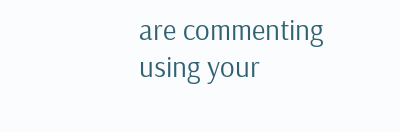are commenting using your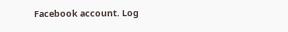Facebook account. Log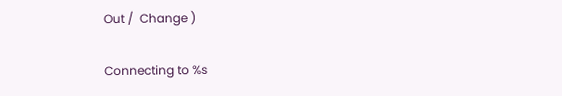Out /  Change )

Connecting to %s